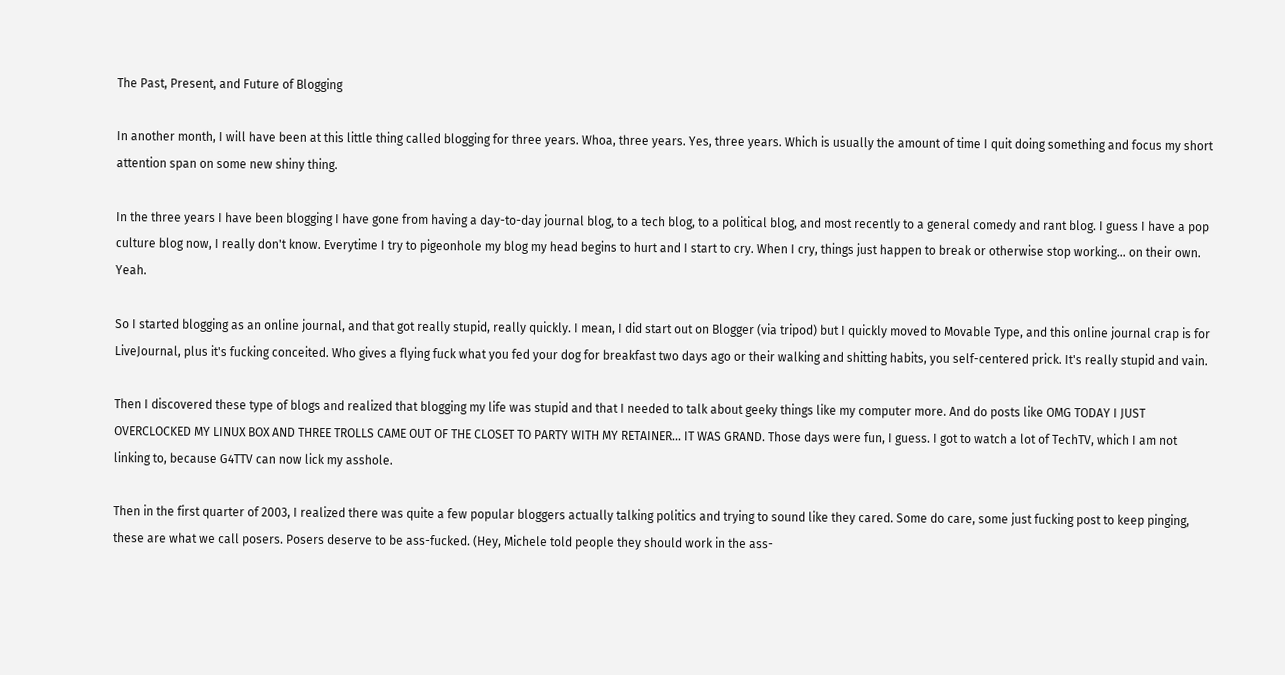The Past, Present, and Future of Blogging

In another month, I will have been at this little thing called blogging for three years. Whoa, three years. Yes, three years. Which is usually the amount of time I quit doing something and focus my short attention span on some new shiny thing.

In the three years I have been blogging I have gone from having a day-to-day journal blog, to a tech blog, to a political blog, and most recently to a general comedy and rant blog. I guess I have a pop culture blog now, I really don't know. Everytime I try to pigeonhole my blog my head begins to hurt and I start to cry. When I cry, things just happen to break or otherwise stop working... on their own. Yeah.

So I started blogging as an online journal, and that got really stupid, really quickly. I mean, I did start out on Blogger (via tripod) but I quickly moved to Movable Type, and this online journal crap is for LiveJournal, plus it's fucking conceited. Who gives a flying fuck what you fed your dog for breakfast two days ago or their walking and shitting habits, you self-centered prick. It's really stupid and vain.

Then I discovered these type of blogs and realized that blogging my life was stupid and that I needed to talk about geeky things like my computer more. And do posts like OMG TODAY I JUST OVERCLOCKED MY LINUX BOX AND THREE TROLLS CAME OUT OF THE CLOSET TO PARTY WITH MY RETAINER... IT WAS GRAND. Those days were fun, I guess. I got to watch a lot of TechTV, which I am not linking to, because G4TTV can now lick my asshole.

Then in the first quarter of 2003, I realized there was quite a few popular bloggers actually talking politics and trying to sound like they cared. Some do care, some just fucking post to keep pinging, these are what we call posers. Posers deserve to be ass-fucked. (Hey, Michele told people they should work in the ass-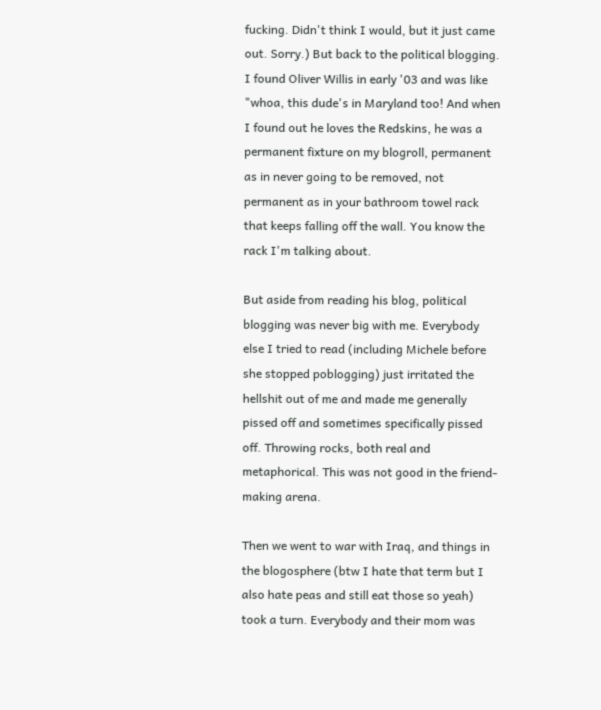fucking. Didn't think I would, but it just came out. Sorry.) But back to the political blogging. I found Oliver Willis in early '03 and was like "whoa, this dude's in Maryland too! And when I found out he loves the Redskins, he was a permanent fixture on my blogroll, permanent as in never going to be removed, not permanent as in your bathroom towel rack that keeps falling off the wall. You know the rack I'm talking about.

But aside from reading his blog, political blogging was never big with me. Everybody else I tried to read (including Michele before she stopped poblogging) just irritated the hellshit out of me and made me generally pissed off and sometimes specifically pissed off. Throwing rocks, both real and metaphorical. This was not good in the friend-making arena.

Then we went to war with Iraq, and things in the blogosphere (btw I hate that term but I also hate peas and still eat those so yeah) took a turn. Everybody and their mom was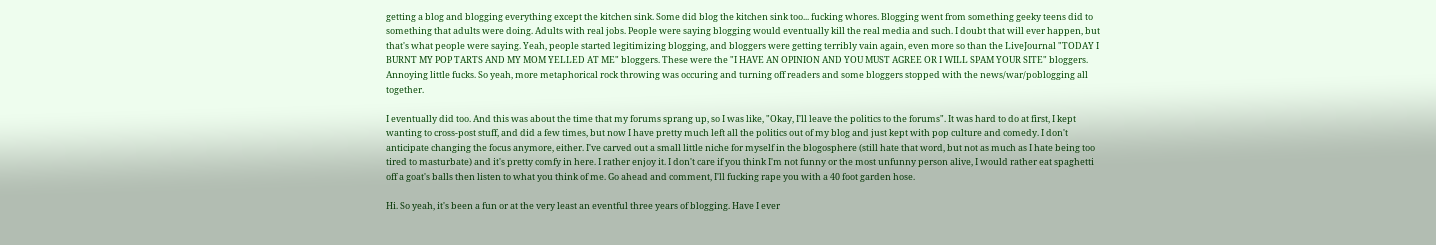getting a blog and blogging everything except the kitchen sink. Some did blog the kitchen sink too... fucking whores. Blogging went from something geeky teens did to something that adults were doing. Adults with real jobs. People were saying blogging would eventually kill the real media and such. I doubt that will ever happen, but that's what people were saying. Yeah, people started legitimizing blogging, and bloggers were getting terribly vain again, even more so than the LiveJournal "TODAY I BURNT MY POP TARTS AND MY MOM YELLED AT ME" bloggers. These were the "I HAVE AN OPINION AND YOU MUST AGREE OR I WILL SPAM YOUR SITE" bloggers. Annoying little fucks. So yeah, more metaphorical rock throwing was occuring and turning off readers and some bloggers stopped with the news/war/poblogging all together.

I eventually did too. And this was about the time that my forums sprang up, so I was like, "Okay, I'll leave the politics to the forums". It was hard to do at first, I kept wanting to cross-post stuff, and did a few times, but now I have pretty much left all the politics out of my blog and just kept with pop culture and comedy. I don't anticipate changing the focus anymore, either. I've carved out a small little niche for myself in the blogosphere (still hate that word, but not as much as I hate being too tired to masturbate) and it's pretty comfy in here. I rather enjoy it. I don't care if you think I'm not funny or the most unfunny person alive, I would rather eat spaghetti off a goat's balls then listen to what you think of me. Go ahead and comment, I'll fucking rape you with a 40 foot garden hose.

Hi. So yeah, it's been a fun or at the very least an eventful three years of blogging. Have I ever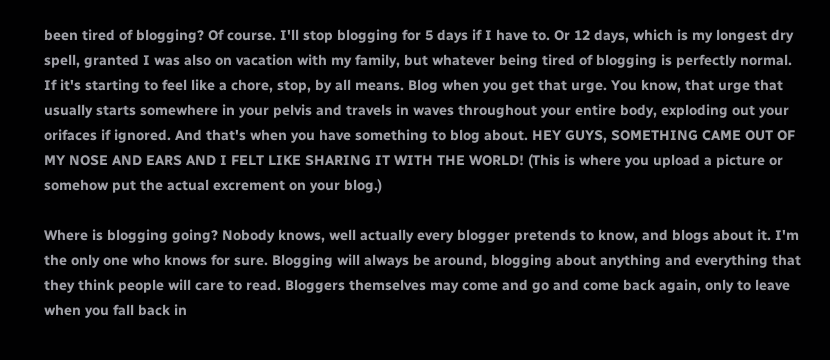been tired of blogging? Of course. I'll stop blogging for 5 days if I have to. Or 12 days, which is my longest dry spell, granted I was also on vacation with my family, but whatever being tired of blogging is perfectly normal. If it's starting to feel like a chore, stop, by all means. Blog when you get that urge. You know, that urge that usually starts somewhere in your pelvis and travels in waves throughout your entire body, exploding out your orifaces if ignored. And that's when you have something to blog about. HEY GUYS, SOMETHING CAME OUT OF MY NOSE AND EARS AND I FELT LIKE SHARING IT WITH THE WORLD! (This is where you upload a picture or somehow put the actual excrement on your blog.)

Where is blogging going? Nobody knows, well actually every blogger pretends to know, and blogs about it. I'm the only one who knows for sure. Blogging will always be around, blogging about anything and everything that they think people will care to read. Bloggers themselves may come and go and come back again, only to leave when you fall back in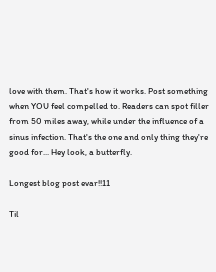love with them. That's how it works. Post something when YOU feel compelled to. Readers can spot filler from 50 miles away, while under the influence of a sinus infection. That's the one and only thing they're good for... Hey look, a butterfly.

Longest blog post evar!!11

Til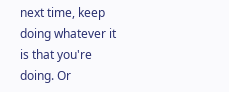next time, keep doing whatever it is that you're doing. Or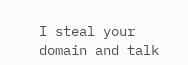I steal your domain and talk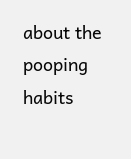about the pooping habits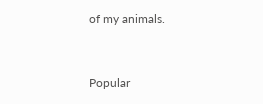of my animals.


Popular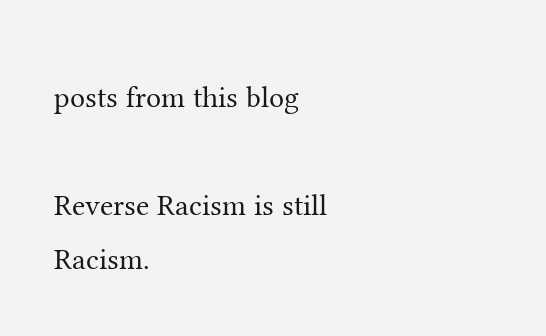posts from this blog

Reverse Racism is still Racism.